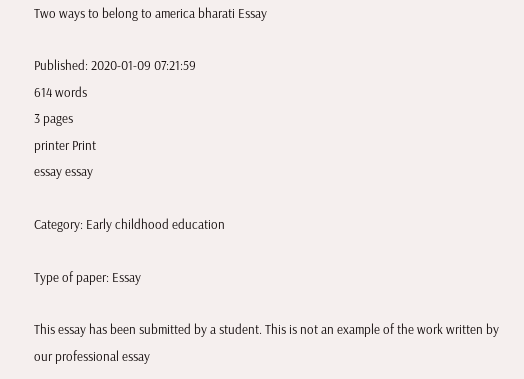Two ways to belong to america bharati Essay

Published: 2020-01-09 07:21:59
614 words
3 pages
printer Print
essay essay

Category: Early childhood education

Type of paper: Essay

This essay has been submitted by a student. This is not an example of the work written by our professional essay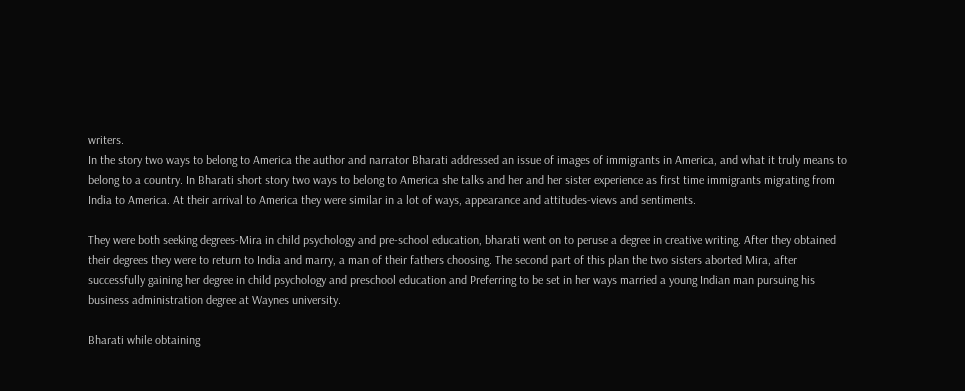writers.
In the story two ways to belong to America the author and narrator Bharati addressed an issue of images of immigrants in America, and what it truly means to belong to a country. In Bharati short story two ways to belong to America she talks and her and her sister experience as first time immigrants migrating from India to America. At their arrival to America they were similar in a lot of ways, appearance and attitudes-views and sentiments.

They were both seeking degrees-Mira in child psychology and pre-school education, bharati went on to peruse a degree in creative writing. After they obtained their degrees they were to return to India and marry, a man of their fathers choosing. The second part of this plan the two sisters aborted Mira, after successfully gaining her degree in child psychology and preschool education and Preferring to be set in her ways married a young Indian man pursuing his business administration degree at Waynes university.

Bharati while obtaining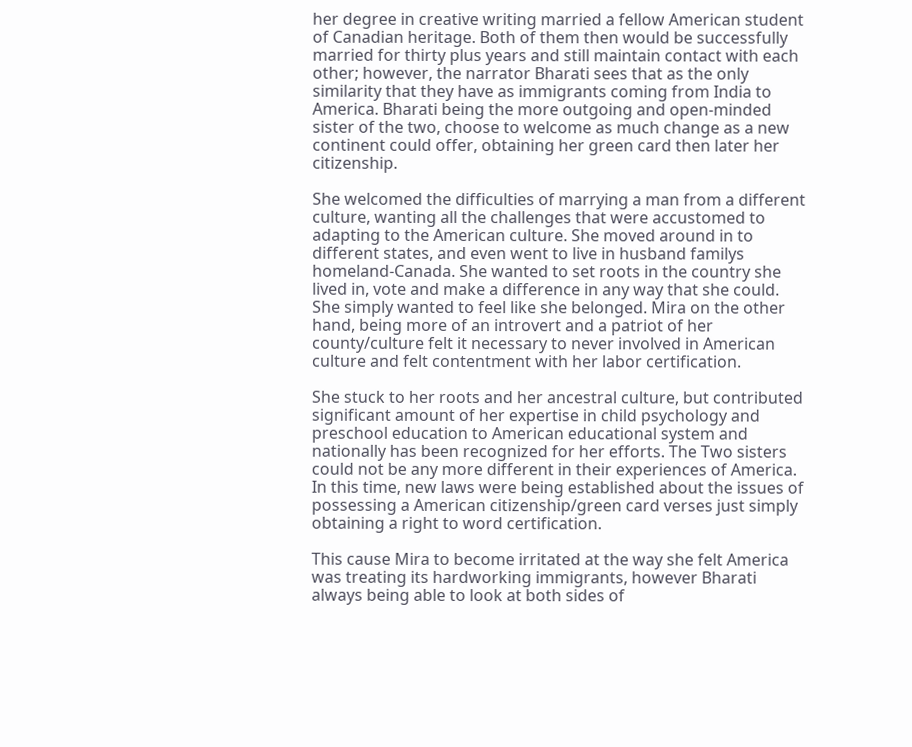her degree in creative writing married a fellow American student of Canadian heritage. Both of them then would be successfully married for thirty plus years and still maintain contact with each other; however, the narrator Bharati sees that as the only similarity that they have as immigrants coming from India to America. Bharati being the more outgoing and open-minded sister of the two, choose to welcome as much change as a new continent could offer, obtaining her green card then later her citizenship.

She welcomed the difficulties of marrying a man from a different culture, wanting all the challenges that were accustomed to adapting to the American culture. She moved around in to different states, and even went to live in husband familys homeland-Canada. She wanted to set roots in the country she lived in, vote and make a difference in any way that she could. She simply wanted to feel like she belonged. Mira on the other hand, being more of an introvert and a patriot of her county/culture felt it necessary to never involved in American culture and felt contentment with her labor certification.

She stuck to her roots and her ancestral culture, but contributed significant amount of her expertise in child psychology and preschool education to American educational system and nationally has been recognized for her efforts. The Two sisters could not be any more different in their experiences of America. In this time, new laws were being established about the issues of possessing a American citizenship/green card verses just simply obtaining a right to word certification.

This cause Mira to become irritated at the way she felt America was treating its hardworking immigrants, however Bharati always being able to look at both sides of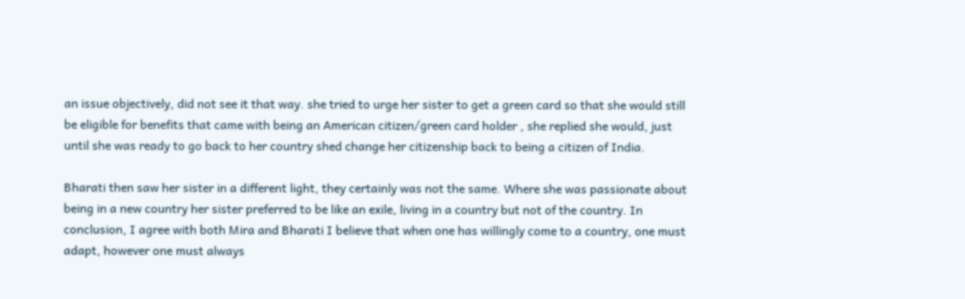an issue objectively, did not see it that way. she tried to urge her sister to get a green card so that she would still be eligible for benefits that came with being an American citizen/green card holder , she replied she would, just until she was ready to go back to her country shed change her citizenship back to being a citizen of India.

Bharati then saw her sister in a different light, they certainly was not the same. Where she was passionate about being in a new country her sister preferred to be like an exile, living in a country but not of the country. In conclusion, I agree with both Mira and Bharati I believe that when one has willingly come to a country, one must adapt, however one must always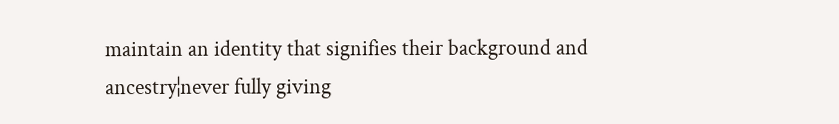maintain an identity that signifies their background and ancestry¦never fully giving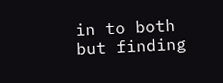in to both but finding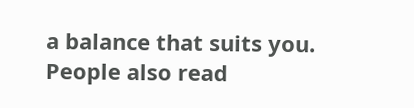a balance that suits you.
People also read